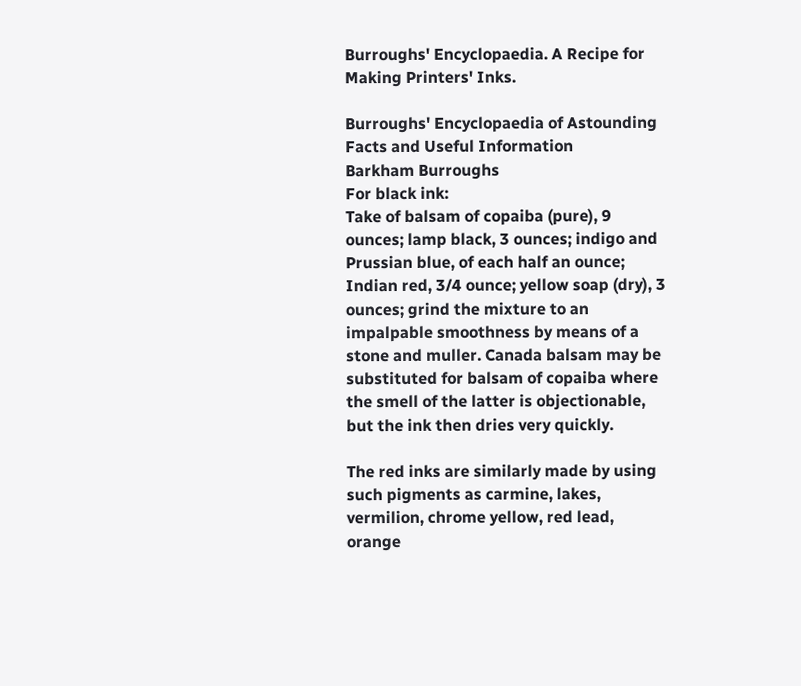Burroughs' Encyclopaedia. A Recipe for Making Printers' Inks.

Burroughs' Encyclopaedia of Astounding Facts and Useful Information
Barkham Burroughs
For black ink:
Take of balsam of copaiba (pure), 9 ounces; lamp black, 3 ounces; indigo and Prussian blue, of each half an ounce; Indian red, 3/4 ounce; yellow soap (dry), 3 ounces; grind the mixture to an impalpable smoothness by means of a stone and muller. Canada balsam may be substituted for balsam of copaiba where the smell of the latter is objectionable, but the ink then dries very quickly.

The red inks are similarly made by using such pigments as carmine, lakes, vermilion, chrome yellow, red lead, orange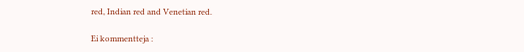red, Indian red and Venetian red.

Ei kommentteja :